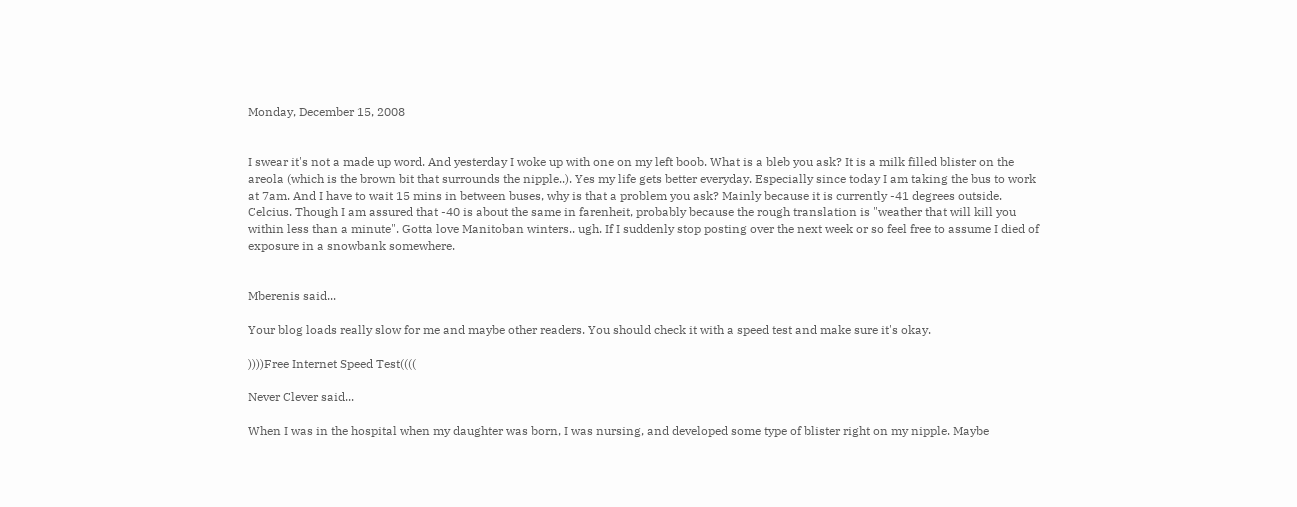Monday, December 15, 2008


I swear it's not a made up word. And yesterday I woke up with one on my left boob. What is a bleb you ask? It is a milk filled blister on the areola (which is the brown bit that surrounds the nipple..). Yes my life gets better everyday. Especially since today I am taking the bus to work at 7am. And I have to wait 15 mins in between buses, why is that a problem you ask? Mainly because it is currently -41 degrees outside. Celcius. Though I am assured that -40 is about the same in farenheit, probably because the rough translation is "weather that will kill you within less than a minute". Gotta love Manitoban winters.. ugh. If I suddenly stop posting over the next week or so feel free to assume I died of exposure in a snowbank somewhere.


Mberenis said...

Your blog loads really slow for me and maybe other readers. You should check it with a speed test and make sure it's okay.

))))Free Internet Speed Test((((

Never Clever said...

When I was in the hospital when my daughter was born, I was nursing, and developed some type of blister right on my nipple. Maybe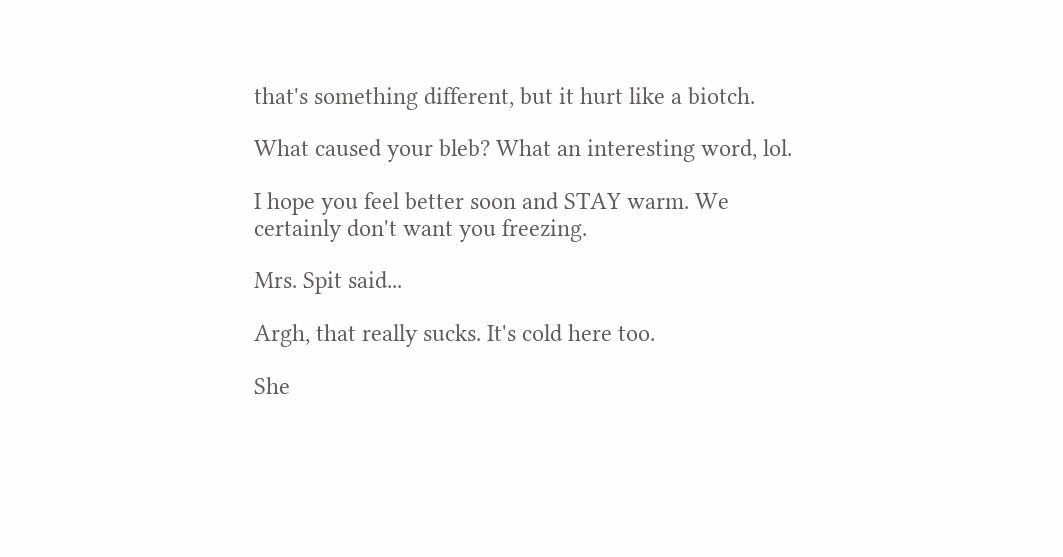that's something different, but it hurt like a biotch.

What caused your bleb? What an interesting word, lol.

I hope you feel better soon and STAY warm. We certainly don't want you freezing.

Mrs. Spit said...

Argh, that really sucks. It's cold here too.

She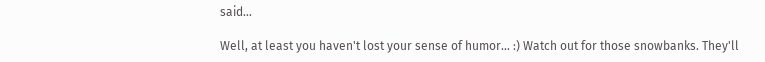said...

Well, at least you haven't lost your sense of humor... :) Watch out for those snowbanks. They'll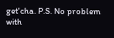get'cha. P.S. No problem with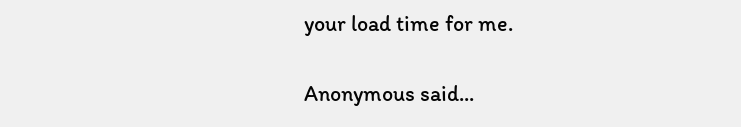your load time for me.

Anonymous said...